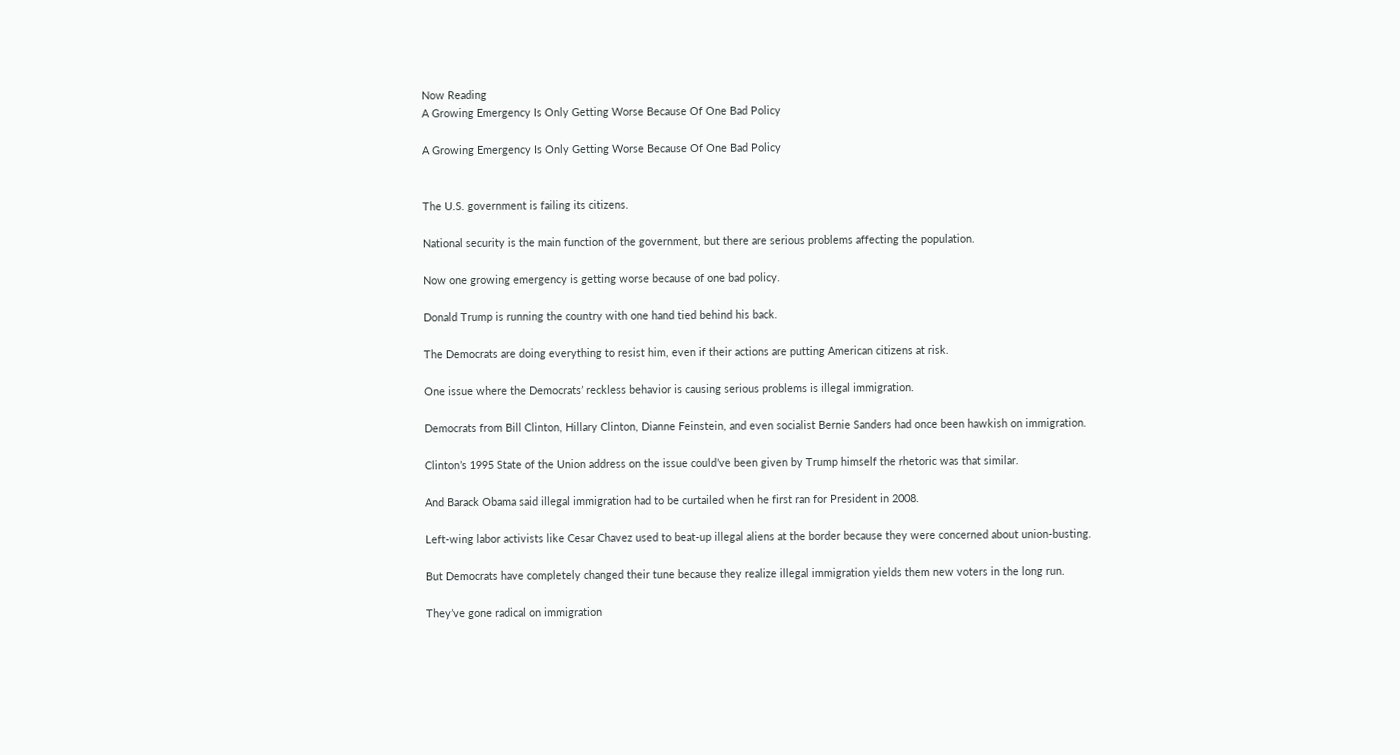Now Reading
A Growing Emergency Is Only Getting Worse Because Of One Bad Policy

A Growing Emergency Is Only Getting Worse Because Of One Bad Policy


The U.S. government is failing its citizens.

National security is the main function of the government, but there are serious problems affecting the population.

Now one growing emergency is getting worse because of one bad policy.

Donald Trump is running the country with one hand tied behind his back.

The Democrats are doing everything to resist him, even if their actions are putting American citizens at risk.

One issue where the Democrats’ reckless behavior is causing serious problems is illegal immigration.

Democrats from Bill Clinton, Hillary Clinton, Dianne Feinstein, and even socialist Bernie Sanders had once been hawkish on immigration.

Clinton’s 1995 State of the Union address on the issue could’ve been given by Trump himself the rhetoric was that similar.

And Barack Obama said illegal immigration had to be curtailed when he first ran for President in 2008.

Left-wing labor activists like Cesar Chavez used to beat-up illegal aliens at the border because they were concerned about union-busting.

But Democrats have completely changed their tune because they realize illegal immigration yields them new voters in the long run.

They’ve gone radical on immigration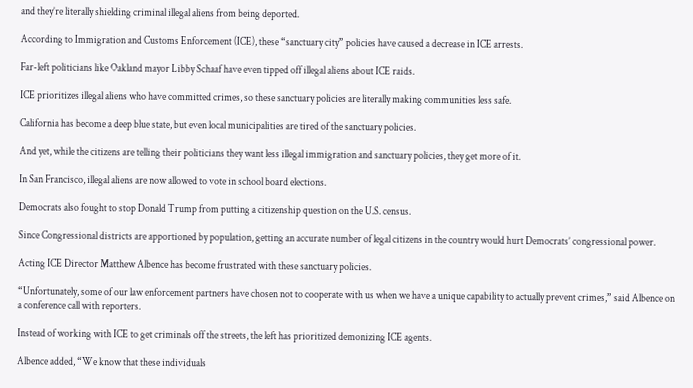and they’re literally shielding criminal illegal aliens from being deported.

According to Immigration and Customs Enforcement (ICE), these “sanctuary city” policies have caused a decrease in ICE arrests.

Far-left politicians like Oakland mayor Libby Schaaf have even tipped off illegal aliens about ICE raids.

ICE prioritizes illegal aliens who have committed crimes, so these sanctuary policies are literally making communities less safe.

California has become a deep blue state, but even local municipalities are tired of the sanctuary policies.

And yet, while the citizens are telling their politicians they want less illegal immigration and sanctuary policies, they get more of it.

In San Francisco, illegal aliens are now allowed to vote in school board elections.

Democrats also fought to stop Donald Trump from putting a citizenship question on the U.S. census.

Since Congressional districts are apportioned by population, getting an accurate number of legal citizens in the country would hurt Democrats’ congressional power.

Acting ICE Director Matthew Albence has become frustrated with these sanctuary policies.

“Unfortunately, some of our law enforcement partners have chosen not to cooperate with us when we have a unique capability to actually prevent crimes,” said Albence on a conference call with reporters.

Instead of working with ICE to get criminals off the streets, the left has prioritized demonizing ICE agents.

Albence added, “We know that these individuals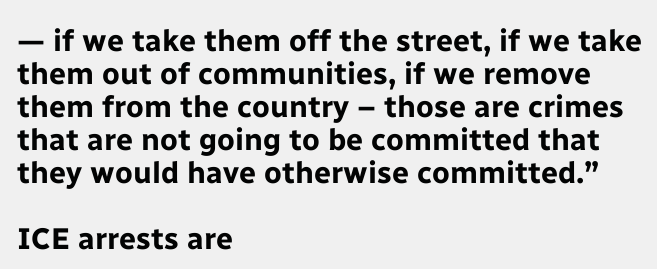— if we take them off the street, if we take them out of communities, if we remove them from the country – those are crimes that are not going to be committed that they would have otherwise committed.”

ICE arrests are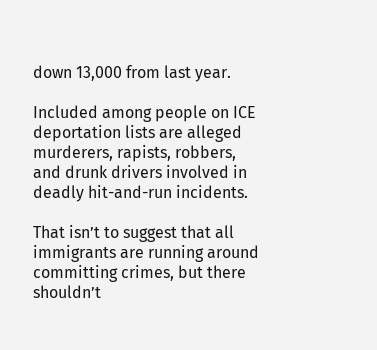down 13,000 from last year.

Included among people on ICE deportation lists are alleged murderers, rapists, robbers, and drunk drivers involved in deadly hit-and-run incidents.

That isn’t to suggest that all immigrants are running around committing crimes, but there shouldn’t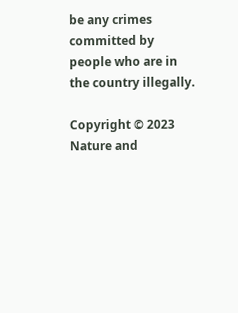be any crimes committed by people who are in the country illegally.

Copyright © 2023 Nature and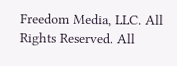Freedom Media, LLC. All Rights Reserved. All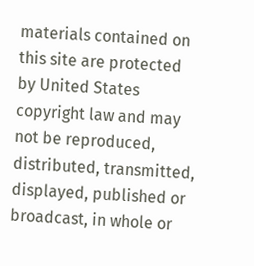materials contained on this site are protected by United States copyright law and may not be reproduced, distributed, transmitted, displayed, published or broadcast, in whole or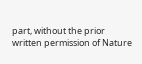part, without the prior written permission of Nature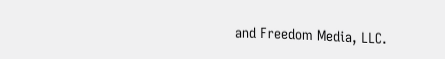and Freedom Media, LLC.